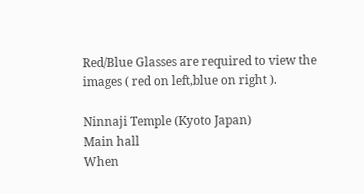Red/Blue Glasses are required to view the images ( red on left,blue on right ).

Ninnaji Temple (Kyoto Japan)
Main hall
When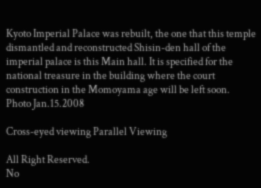Kyoto Imperial Palace was rebuilt, the one that this temple dismantled and reconstructed Shisin-den hall of the imperial palace is this Main hall. It is specified for the national treasure in the building where the court construction in the Momoyama age will be left soon.
Photo Jan.15.2008

Cross-eyed viewing Parallel Viewing

All Right Reserved.
No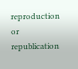reproduction or republication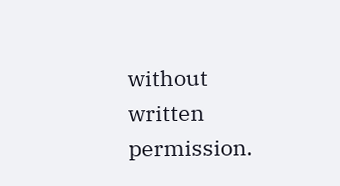without written permission.